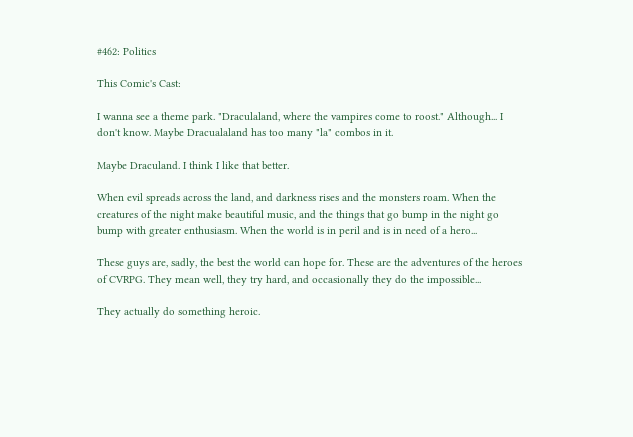#462: Politics

This Comic's Cast:

I wanna see a theme park. "Draculaland, where the vampires come to roost." Although... I don't know. Maybe Dracualaland has too many "la" combos in it.

Maybe Draculand. I think I like that better.

When evil spreads across the land, and darkness rises and the monsters roam. When the creatures of the night make beautiful music, and the things that go bump in the night go bump with greater enthusiasm. When the world is in peril and is in need of a hero...

These guys are, sadly, the best the world can hope for. These are the adventures of the heroes of CVRPG. They mean well, they try hard, and occasionally they do the impossible...

They actually do something heroic.